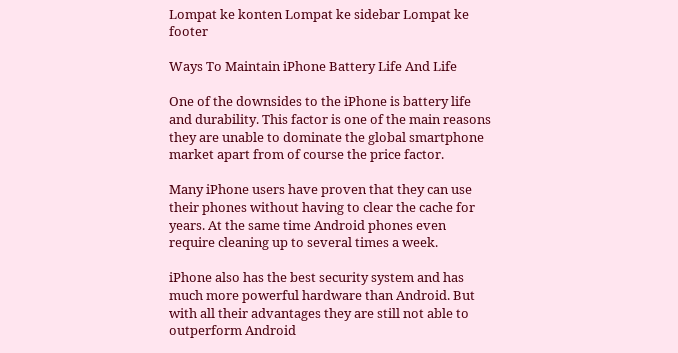Lompat ke konten Lompat ke sidebar Lompat ke footer

Ways To Maintain iPhone Battery Life And Life

One of the downsides to the iPhone is battery life and durability. This factor is one of the main reasons they are unable to dominate the global smartphone market apart from of course the price factor.

Many iPhone users have proven that they can use their phones without having to clear the cache for years. At the same time Android phones even require cleaning up to several times a week.

iPhone also has the best security system and has much more powerful hardware than Android. But with all their advantages they are still not able to outperform Android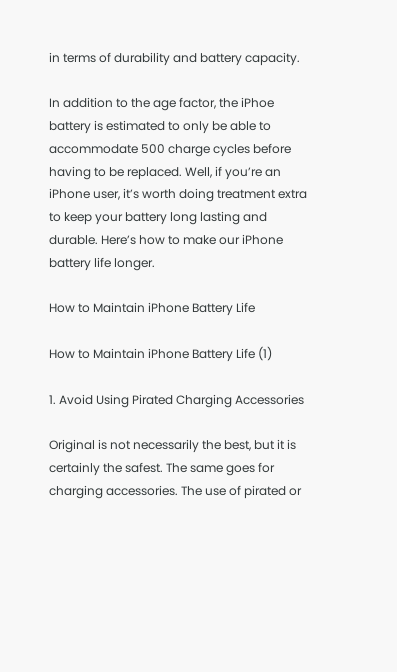in terms of durability and battery capacity.

In addition to the age factor, the iPhoe battery is estimated to only be able to accommodate 500 charge cycles before having to be replaced. Well, if you’re an iPhone user, it’s worth doing treatment extra to keep your battery long lasting and durable. Here’s how to make our iPhone battery life longer.

How to Maintain iPhone Battery Life

How to Maintain iPhone Battery Life (1)

1. Avoid Using Pirated Charging Accessories

Original is not necessarily the best, but it is certainly the safest. The same goes for charging accessories. The use of pirated or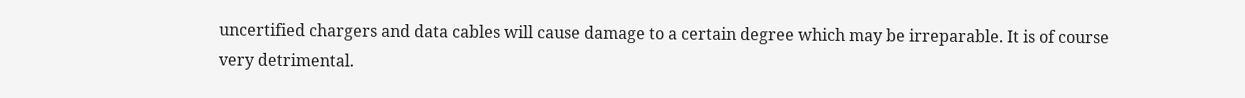uncertified chargers and data cables will cause damage to a certain degree which may be irreparable. It is of course very detrimental.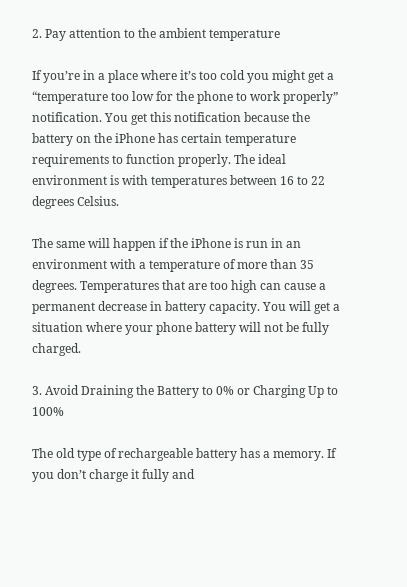2. Pay attention to the ambient temperature

If you’re in a place where it’s too cold you might get a “temperature too low for the phone to work properly” notification. You get this notification because the battery on the iPhone has certain temperature requirements to function properly. The ideal environment is with temperatures between 16 to 22 degrees Celsius.

The same will happen if the iPhone is run in an environment with a temperature of more than 35 degrees. Temperatures that are too high can cause a permanent decrease in battery capacity. You will get a situation where your phone battery will not be fully charged.

3. Avoid Draining the Battery to 0% or Charging Up to 100%

The old type of rechargeable battery has a memory. If you don’t charge it fully and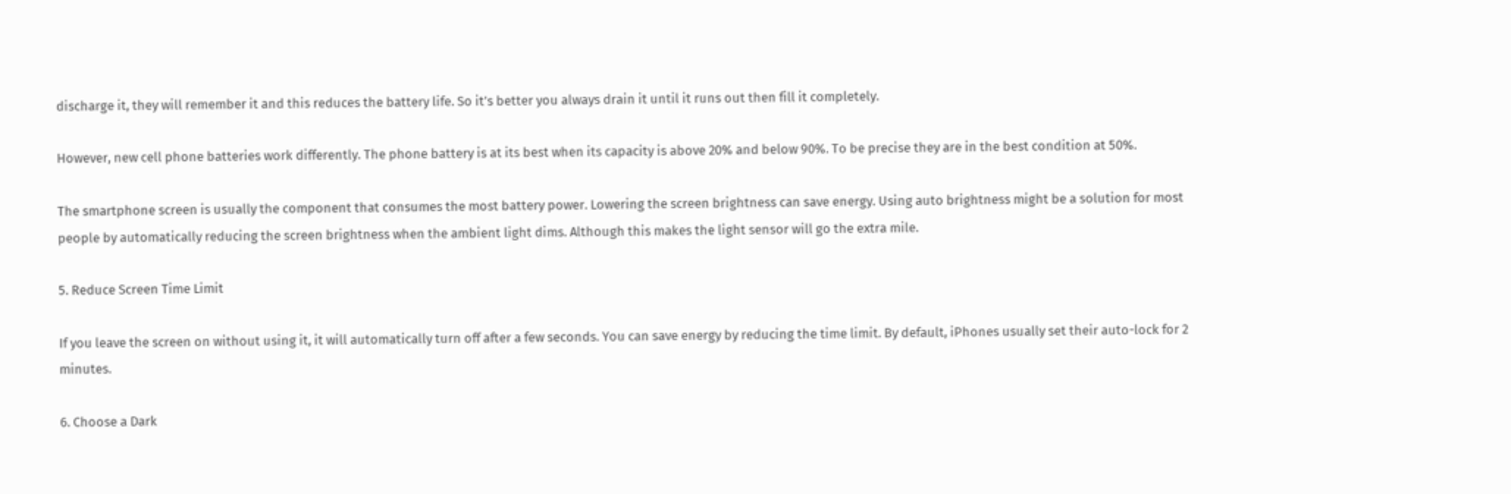discharge it, they will remember it and this reduces the battery life. So it’s better you always drain it until it runs out then fill it completely.

However, new cell phone batteries work differently. The phone battery is at its best when its capacity is above 20% and below 90%. To be precise they are in the best condition at 50%.

The smartphone screen is usually the component that consumes the most battery power. Lowering the screen brightness can save energy. Using auto brightness might be a solution for most people by automatically reducing the screen brightness when the ambient light dims. Although this makes the light sensor will go the extra mile.

5. Reduce Screen Time Limit

If you leave the screen on without using it, it will automatically turn off after a few seconds. You can save energy by reducing the time limit. By default, iPhones usually set their auto-lock for 2 minutes.

6. Choose a Dark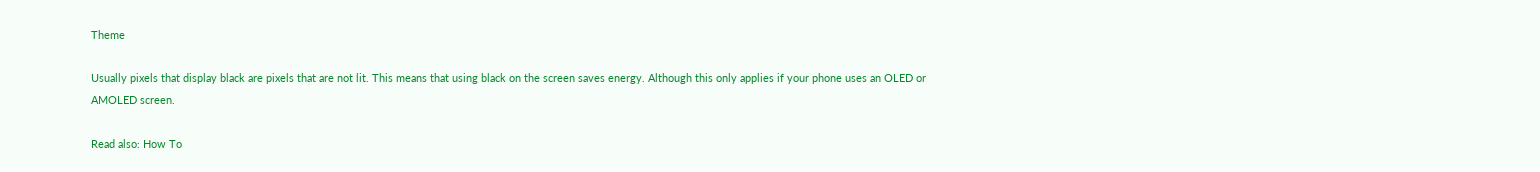Theme

Usually pixels that display black are pixels that are not lit. This means that using black on the screen saves energy. Although this only applies if your phone uses an OLED or AMOLED screen.

Read also: How To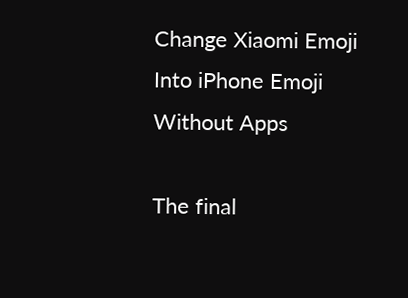Change Xiaomi Emoji Into iPhone Emoji Without Apps

The final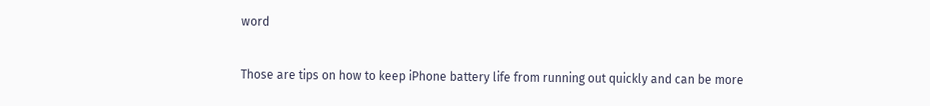word

Those are tips on how to keep iPhone battery life from running out quickly and can be more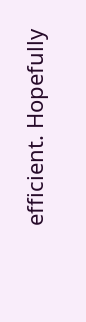efficient. Hopefully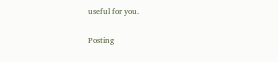useful for you.

Posting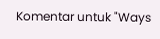Komentar untuk "Ways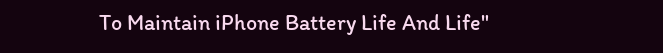To Maintain iPhone Battery Life And Life"